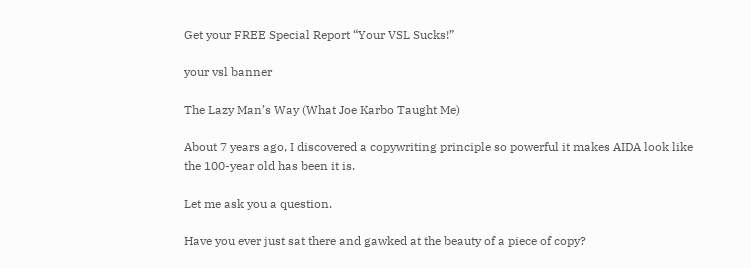Get your FREE Special Report “Your VSL Sucks!”

your vsl banner

The Lazy Man’s Way (What Joe Karbo Taught Me)

About 7 years ago, I discovered a copywriting principle so powerful it makes AIDA look like the 100-year old has been it is.

Let me ask you a question.

Have you ever just sat there and gawked at the beauty of a piece of copy?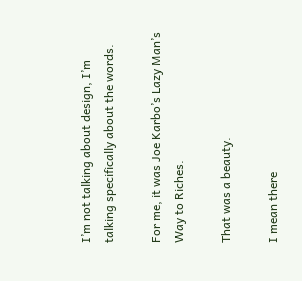I’m not talking about design, I’m talking specifically about the words.

For me, it was Joe Karbo’s Lazy Man’s Way to Riches.

That was a beauty.

I mean there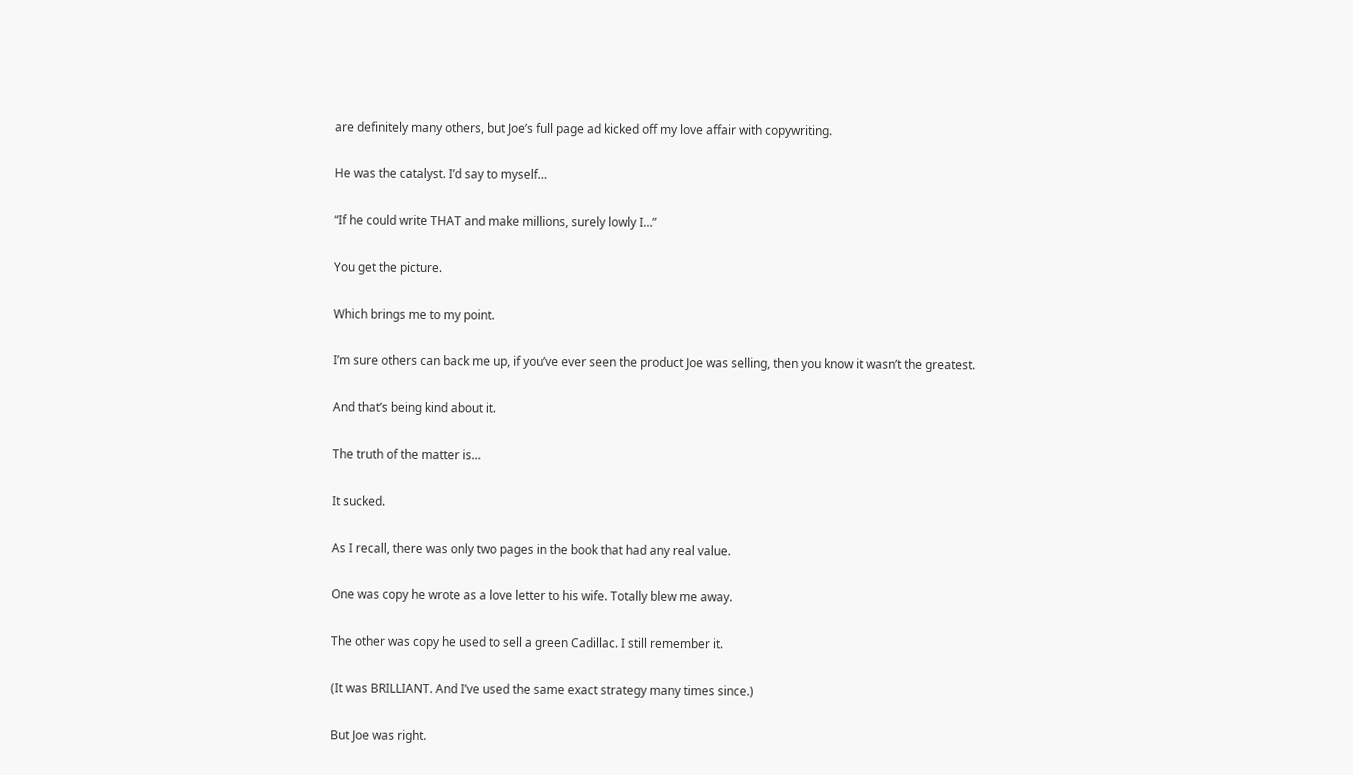are definitely many others, but Joe’s full page ad kicked off my love affair with copywriting.

He was the catalyst. I’d say to myself…

“If he could write THAT and make millions, surely lowly I…”

You get the picture.

Which brings me to my point.

I’m sure others can back me up, if you’ve ever seen the product Joe was selling, then you know it wasn’t the greatest.

And that’s being kind about it.

The truth of the matter is…

It sucked.

As I recall, there was only two pages in the book that had any real value.

One was copy he wrote as a love letter to his wife. Totally blew me away.

The other was copy he used to sell a green Cadillac. I still remember it.

(It was BRILLIANT. And I’ve used the same exact strategy many times since.)

But Joe was right.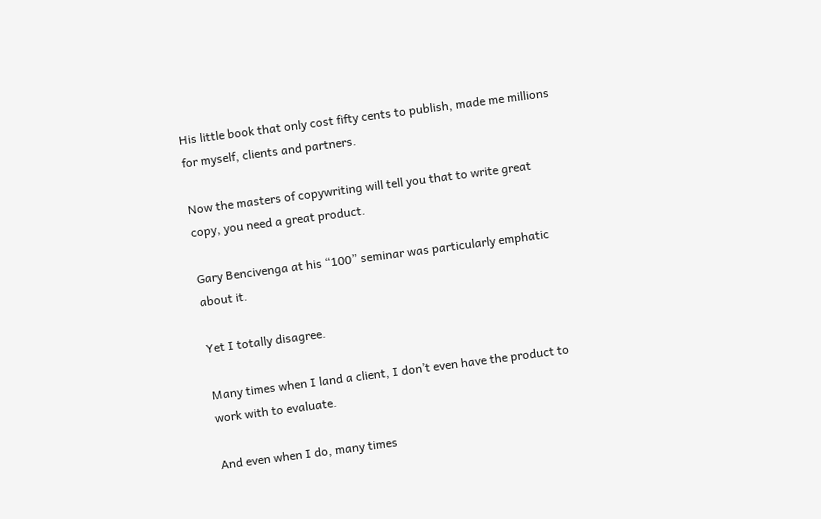His little book that only cost fifty cents to publish, made me millions for myself, clients and partners.

Now the masters of copywriting will tell you that to write great copy, you need a great product.

Gary Bencivenga at his “100” seminar was particularly emphatic about it.

Yet I totally disagree.

Many times when I land a client, I don’t even have the product to work with to evaluate.

And even when I do, many times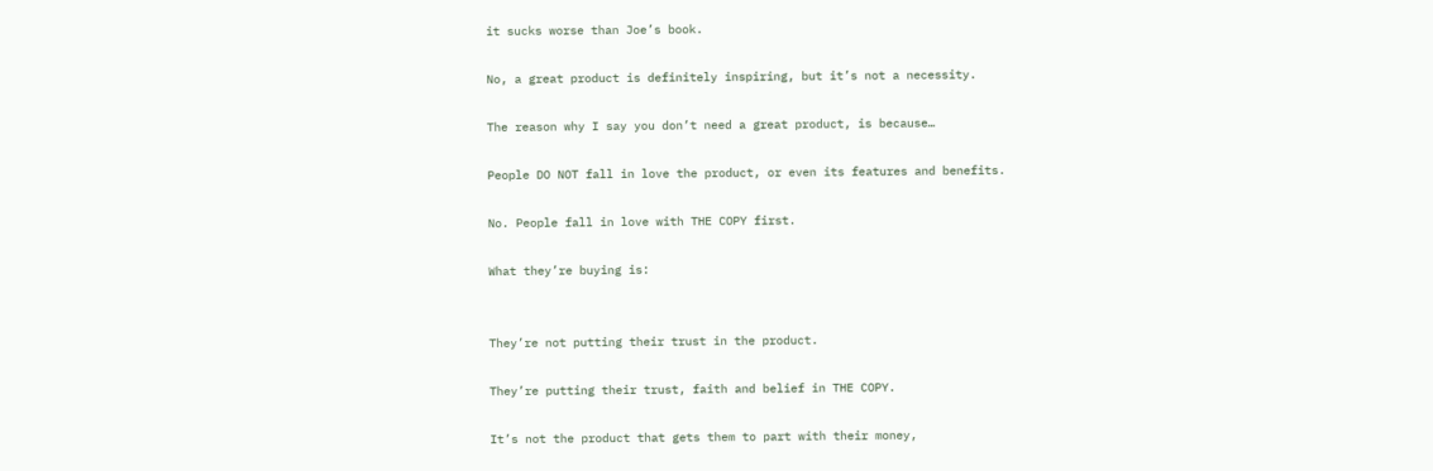it sucks worse than Joe’s book.

No, a great product is definitely inspiring, but it’s not a necessity.

The reason why I say you don’t need a great product, is because…

People DO NOT fall in love the product, or even its features and benefits.

No. People fall in love with THE COPY first.

What they’re buying is:


They’re not putting their trust in the product.

They’re putting their trust, faith and belief in THE COPY.

It’s not the product that gets them to part with their money,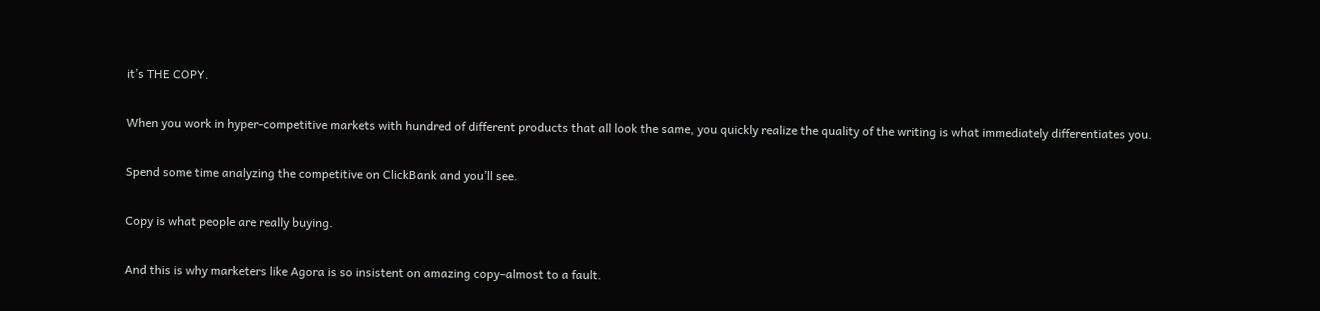it’s THE COPY.

When you work in hyper-competitive markets with hundred of different products that all look the same, you quickly realize the quality of the writing is what immediately differentiates you.

Spend some time analyzing the competitive on ClickBank and you’ll see.

Copy is what people are really buying.

And this is why marketers like Agora is so insistent on amazing copy–almost to a fault.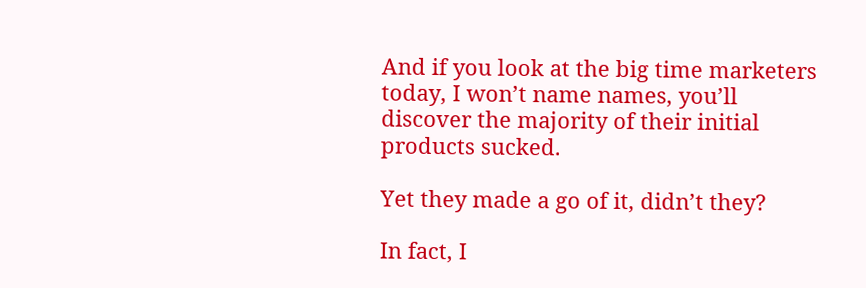And if you look at the big time marketers today, I won’t name names, you’ll discover the majority of their initial products sucked.

Yet they made a go of it, didn’t they?

In fact, I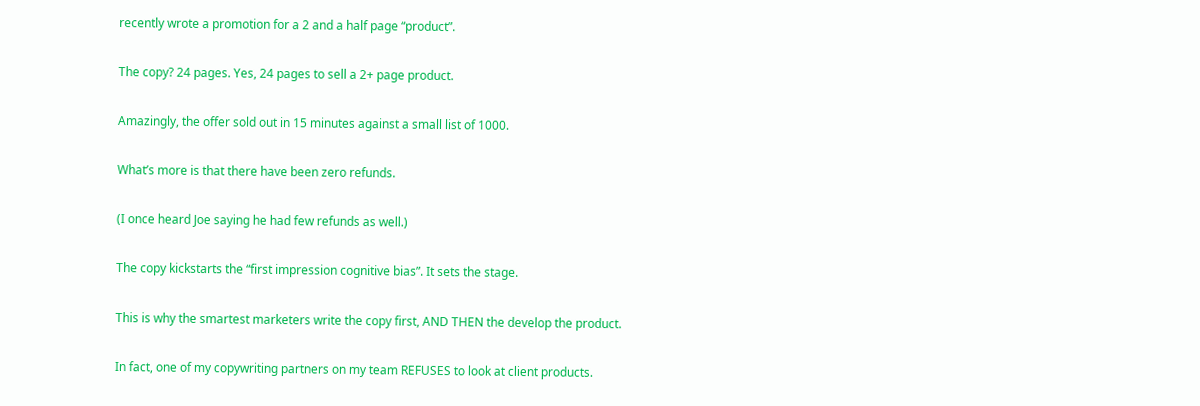recently wrote a promotion for a 2 and a half page “product”.

The copy? 24 pages. Yes, 24 pages to sell a 2+ page product.

Amazingly, the offer sold out in 15 minutes against a small list of 1000.

What’s more is that there have been zero refunds.

(I once heard Joe saying he had few refunds as well.)

The copy kickstarts the “first impression cognitive bias”. It sets the stage.

This is why the smartest marketers write the copy first, AND THEN the develop the product.

In fact, one of my copywriting partners on my team REFUSES to look at client products.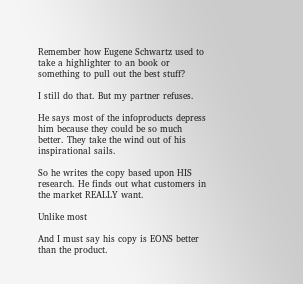Remember how Eugene Schwartz used to take a highlighter to an book or something to pull out the best stuff?

I still do that. But my partner refuses.

He says most of the infoproducts depress him because they could be so much better. They take the wind out of his inspirational sails.

So he writes the copy based upon HIS research. He finds out what customers in the market REALLY want.

Unlike most

And I must say his copy is EONS better than the product.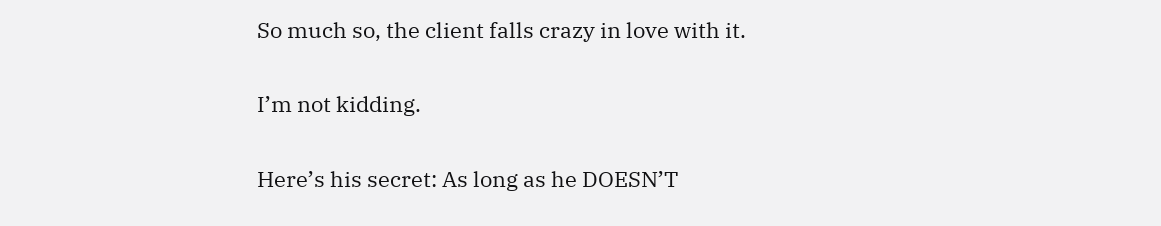So much so, the client falls crazy in love with it.

I’m not kidding.

Here’s his secret: As long as he DOESN’T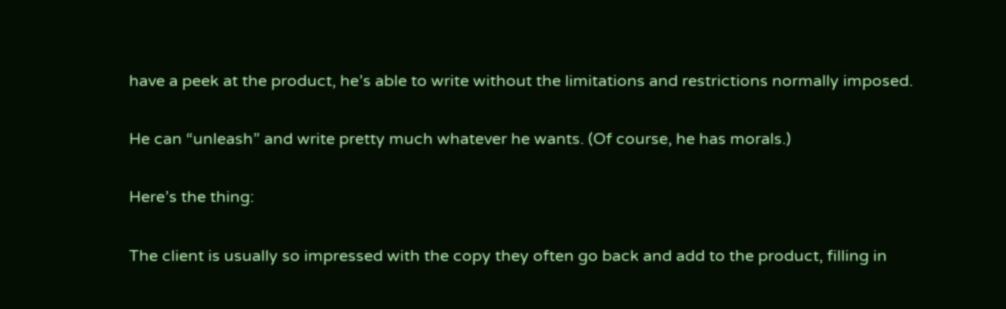have a peek at the product, he’s able to write without the limitations and restrictions normally imposed.

He can “unleash” and write pretty much whatever he wants. (Of course, he has morals.)

Here’s the thing:

The client is usually so impressed with the copy they often go back and add to the product, filling in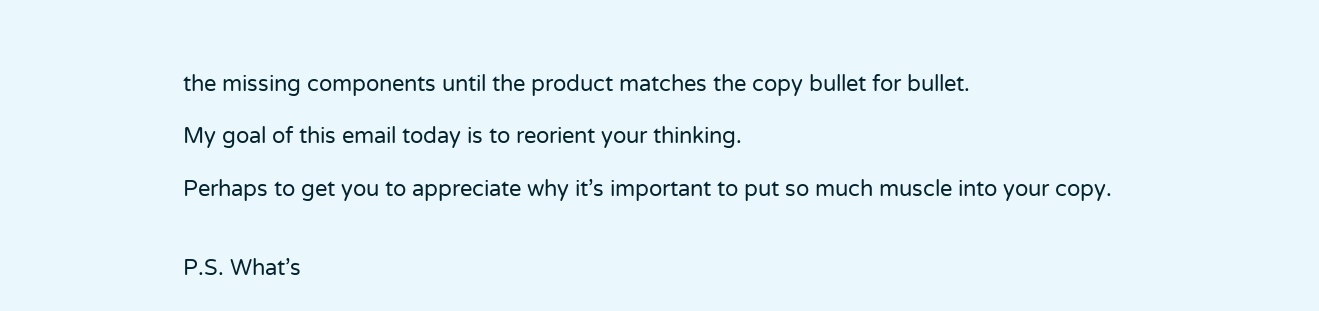the missing components until the product matches the copy bullet for bullet.

My goal of this email today is to reorient your thinking.

Perhaps to get you to appreciate why it’s important to put so much muscle into your copy.


P.S. What’s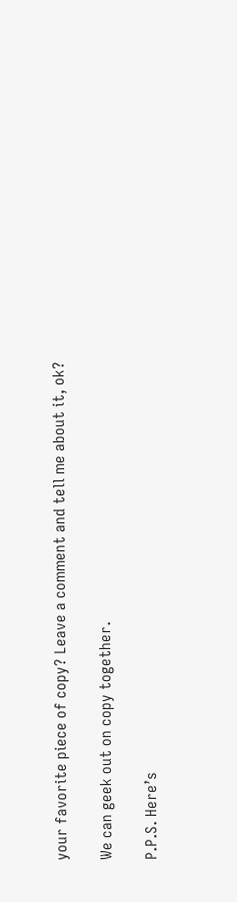your favorite piece of copy? Leave a comment and tell me about it, ok?

We can geek out on copy together.

P.P.S. Here’s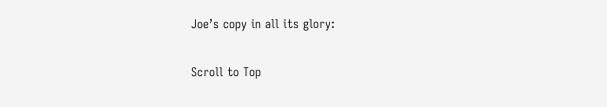Joe’s copy in all its glory:


Scroll to Top